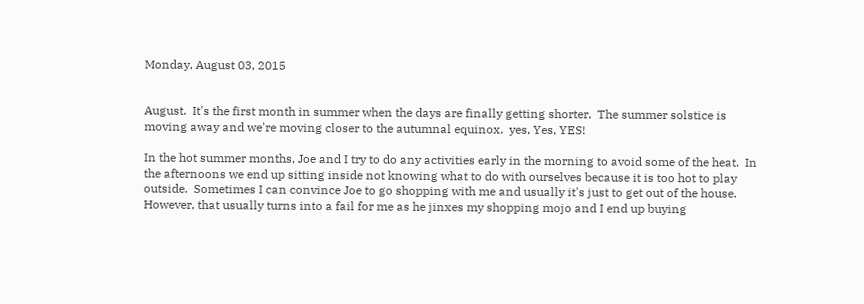Monday, August 03, 2015


August.  It's the first month in summer when the days are finally getting shorter.  The summer solstice is moving away and we're moving closer to the autumnal equinox.  yes, Yes, YES!

In the hot summer months, Joe and I try to do any activities early in the morning to avoid some of the heat.  In the afternoons we end up sitting inside not knowing what to do with ourselves because it is too hot to play outside.  Sometimes I can convince Joe to go shopping with me and usually it's just to get out of the house.  However, that usually turns into a fail for me as he jinxes my shopping mojo and I end up buying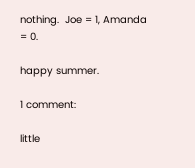nothing.  Joe = 1, Amanda = 0.

happy summer.

1 comment:

little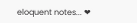eloquent notes... ❤